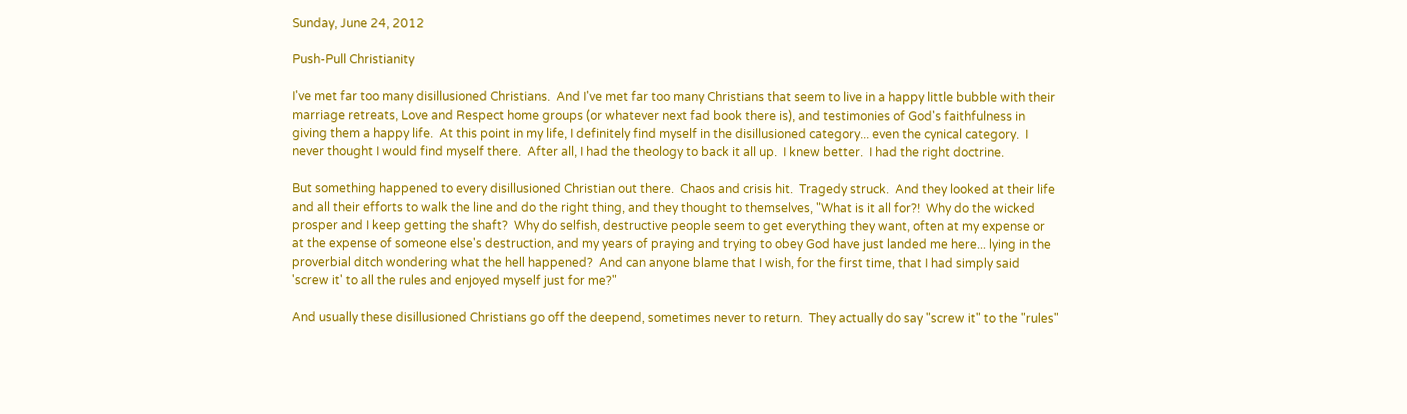Sunday, June 24, 2012

Push-Pull Christianity

I've met far too many disillusioned Christians.  And I've met far too many Christians that seem to live in a happy little bubble with their marriage retreats, Love and Respect home groups (or whatever next fad book there is), and testimonies of God's faithfulness in giving them a happy life.  At this point in my life, I definitely find myself in the disillusioned category... even the cynical category.  I never thought I would find myself there.  After all, I had the theology to back it all up.  I knew better.  I had the right doctrine.

But something happened to every disillusioned Christian out there.  Chaos and crisis hit.  Tragedy struck.  And they looked at their life and all their efforts to walk the line and do the right thing, and they thought to themselves, "What is it all for?!  Why do the wicked prosper and I keep getting the shaft?  Why do selfish, destructive people seem to get everything they want, often at my expense or at the expense of someone else's destruction, and my years of praying and trying to obey God have just landed me here... lying in the proverbial ditch wondering what the hell happened?  And can anyone blame that I wish, for the first time, that I had simply said 'screw it' to all the rules and enjoyed myself just for me?"

And usually these disillusioned Christians go off the deepend, sometimes never to return.  They actually do say "screw it" to the "rules"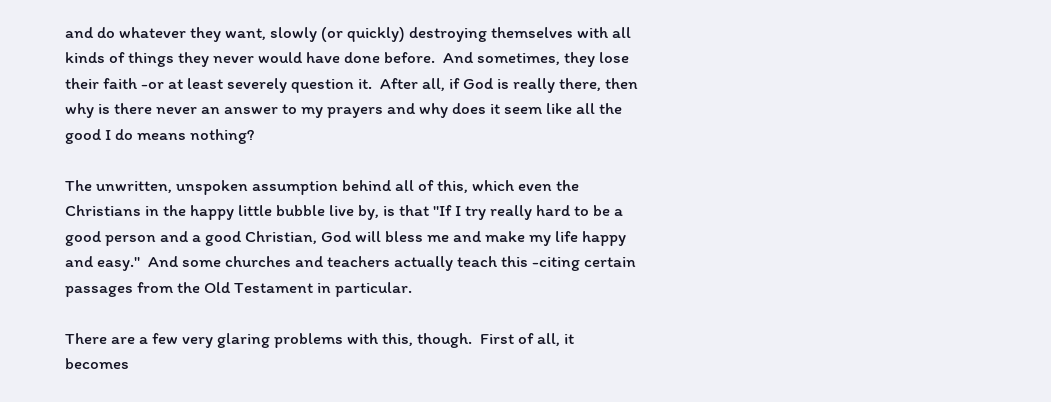and do whatever they want, slowly (or quickly) destroying themselves with all kinds of things they never would have done before.  And sometimes, they lose their faith -or at least severely question it.  After all, if God is really there, then why is there never an answer to my prayers and why does it seem like all the good I do means nothing?

The unwritten, unspoken assumption behind all of this, which even the Christians in the happy little bubble live by, is that "If I try really hard to be a good person and a good Christian, God will bless me and make my life happy and easy."  And some churches and teachers actually teach this -citing certain passages from the Old Testament in particular.

There are a few very glaring problems with this, though.  First of all, it becomes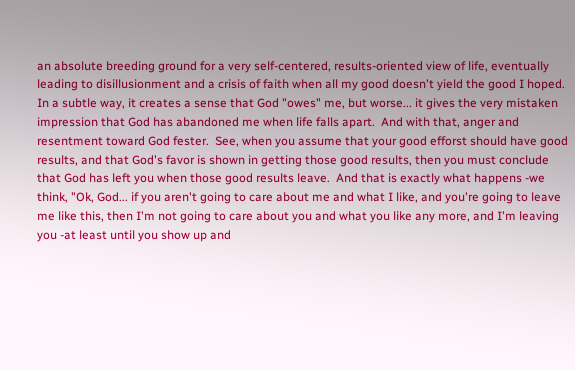an absolute breeding ground for a very self-centered, results-oriented view of life, eventually leading to disillusionment and a crisis of faith when all my good doesn't yield the good I hoped.  In a subtle way, it creates a sense that God "owes" me, but worse... it gives the very mistaken impression that God has abandoned me when life falls apart.  And with that, anger and resentment toward God fester.  See, when you assume that your good efforst should have good results, and that God's favor is shown in getting those good results, then you must conclude that God has left you when those good results leave.  And that is exactly what happens -we think, "Ok, God... if you aren't going to care about me and what I like, and you're going to leave me like this, then I'm not going to care about you and what you like any more, and I'm leaving you -at least until you show up and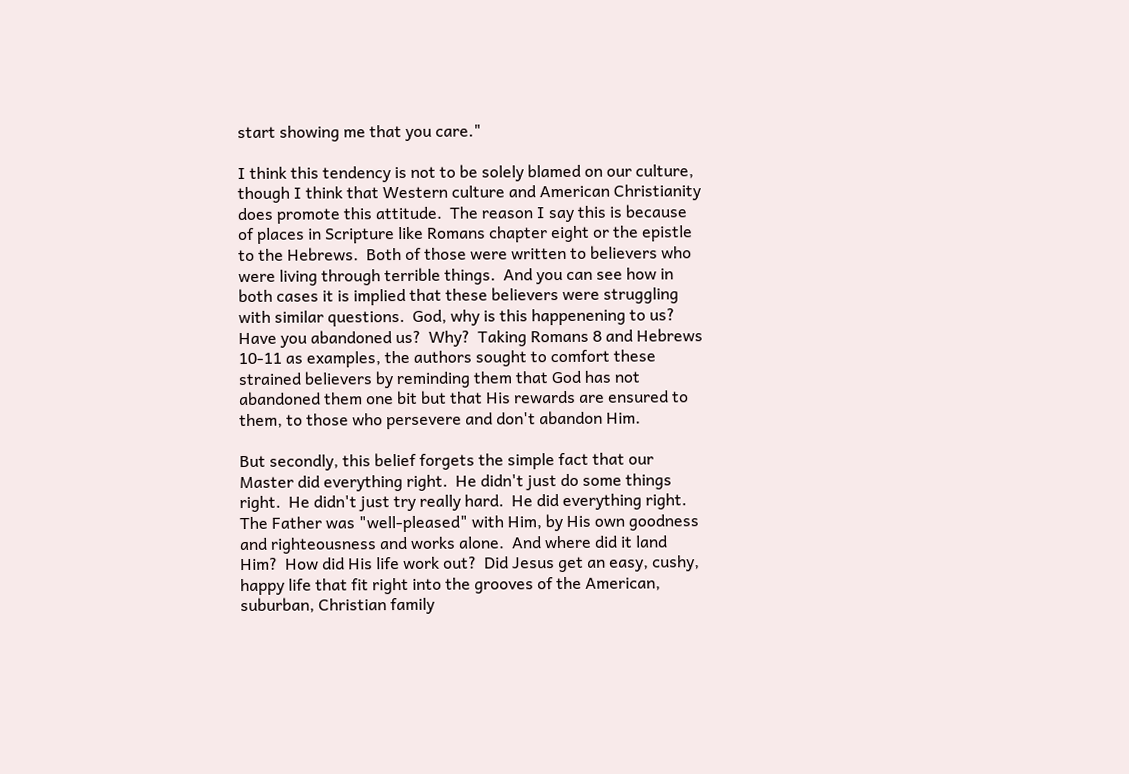start showing me that you care."

I think this tendency is not to be solely blamed on our culture, though I think that Western culture and American Christianity does promote this attitude.  The reason I say this is because of places in Scripture like Romans chapter eight or the epistle to the Hebrews.  Both of those were written to believers who were living through terrible things.  And you can see how in both cases it is implied that these believers were struggling with similar questions.  God, why is this happenening to us?  Have you abandoned us?  Why?  Taking Romans 8 and Hebrews 10-11 as examples, the authors sought to comfort these strained believers by reminding them that God has not abandoned them one bit but that His rewards are ensured to them, to those who persevere and don't abandon Him.

But secondly, this belief forgets the simple fact that our Master did everything right.  He didn't just do some things right.  He didn't just try really hard.  He did everything right.  The Father was "well-pleased" with Him, by His own goodness and righteousness and works alone.  And where did it land Him?  How did His life work out?  Did Jesus get an easy, cushy, happy life that fit right into the grooves of the American, suburban, Christian family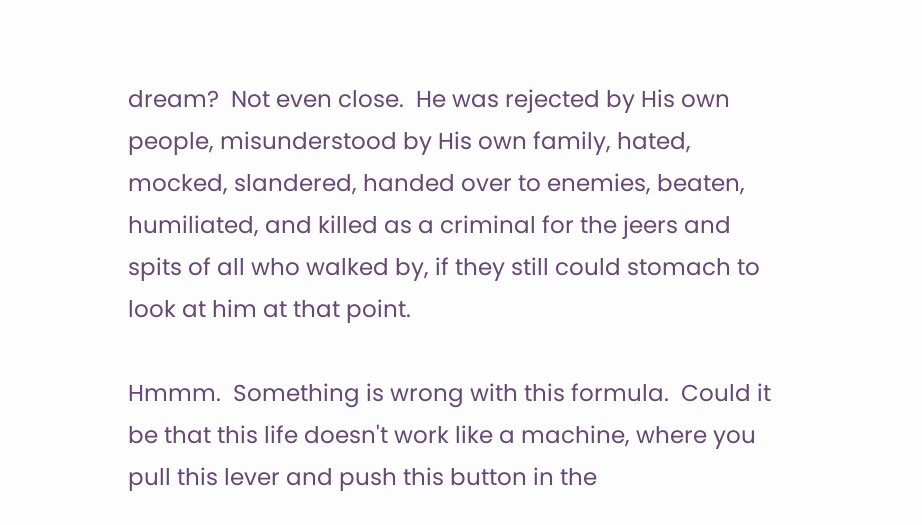dream?  Not even close.  He was rejected by His own people, misunderstood by His own family, hated, mocked, slandered, handed over to enemies, beaten, humiliated, and killed as a criminal for the jeers and spits of all who walked by, if they still could stomach to look at him at that point.

Hmmm.  Something is wrong with this formula.  Could it be that this life doesn't work like a machine, where you pull this lever and push this button in the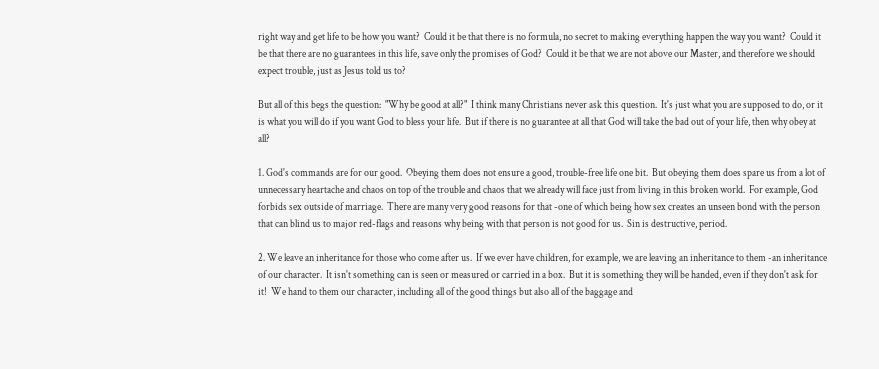right way and get life to be how you want?  Could it be that there is no formula, no secret to making everything happen the way you want?  Could it be that there are no guarantees in this life, save only the promises of God?  Could it be that we are not above our Master, and therefore we should expect trouble, just as Jesus told us to?

But all of this begs the question:  "Why be good at all?"  I think many Christians never ask this question.  It's just what you are supposed to do, or it is what you will do if you want God to bless your life.  But if there is no guarantee at all that God will take the bad out of your life, then why obey at all?

1. God's commands are for our good.  Obeying them does not ensure a good, trouble-free life one bit.  But obeying them does spare us from a lot of unnecessary heartache and chaos on top of the trouble and chaos that we already will face just from living in this broken world.  For example, God forbids sex outside of marriage.  There are many very good reasons for that -one of which being how sex creates an unseen bond with the person that can blind us to major red-flags and reasons why being with that person is not good for us.  Sin is destructive, period.

2. We leave an inheritance for those who come after us.  If we ever have children, for example, we are leaving an inheritance to them -an inheritance of our character.  It isn't something can is seen or measured or carried in a box.  But it is something they will be handed, even if they don't ask for it!  We hand to them our character, including all of the good things but also all of the baggage and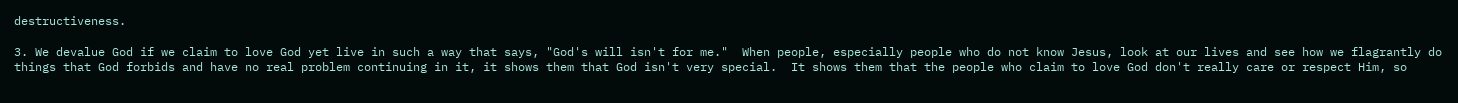destructiveness.

3. We devalue God if we claim to love God yet live in such a way that says, "God's will isn't for me."  When people, especially people who do not know Jesus, look at our lives and see how we flagrantly do things that God forbids and have no real problem continuing in it, it shows them that God isn't very special.  It shows them that the people who claim to love God don't really care or respect Him, so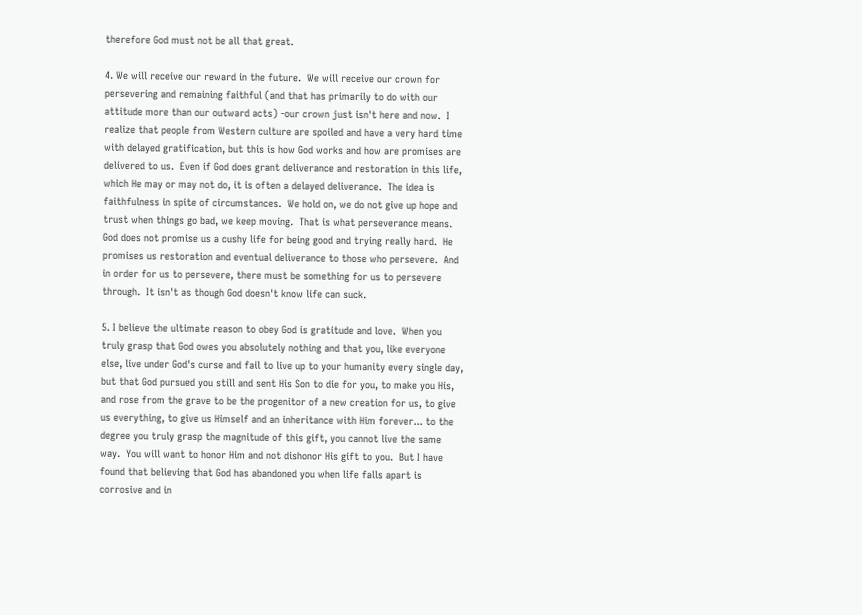therefore God must not be all that great.

4. We will receive our reward in the future.  We will receive our crown for persevering and remaining faithful (and that has primarily to do with our attitude more than our outward acts) -our crown just isn't here and now.  I realize that people from Western culture are spoiled and have a very hard time with delayed gratification, but this is how God works and how are promises are delivered to us.  Even if God does grant deliverance and restoration in this life, which He may or may not do, it is often a delayed deliverance.  The idea is faithfulness in spite of circumstances.  We hold on, we do not give up hope and trust when things go bad, we keep moving.  That is what perseverance means.  God does not promise us a cushy life for being good and trying really hard.  He promises us restoration and eventual deliverance to those who persevere.  And in order for us to persevere, there must be something for us to persevere through.  It isn't as though God doesn't know life can suck.

5. I believe the ultimate reason to obey God is gratitude and love.  When you truly grasp that God owes you absolutely nothing and that you, like everyone else, live under God's curse and fail to live up to your humanity every single day, but that God pursued you still and sent His Son to die for you, to make you His, and rose from the grave to be the progenitor of a new creation for us, to give us everything, to give us Himself and an inheritance with Him forever... to the degree you truly grasp the magnitude of this gift, you cannot live the same way.  You will want to honor Him and not dishonor His gift to you.  But I have found that believing that God has abandoned you when life falls apart is corrosive and in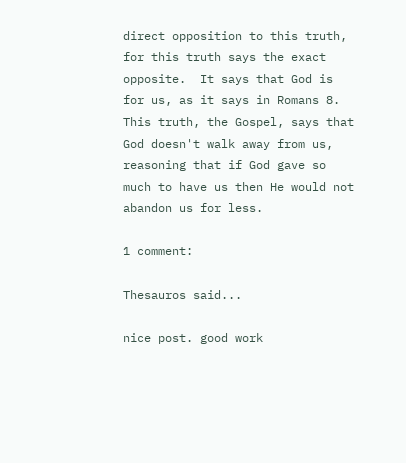direct opposition to this truth, for this truth says the exact opposite.  It says that God is for us, as it says in Romans 8.  This truth, the Gospel, says that God doesn't walk away from us, reasoning that if God gave so much to have us then He would not abandon us for less.

1 comment:

Thesauros said...

nice post. good work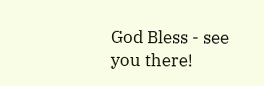God Bless - see you there!